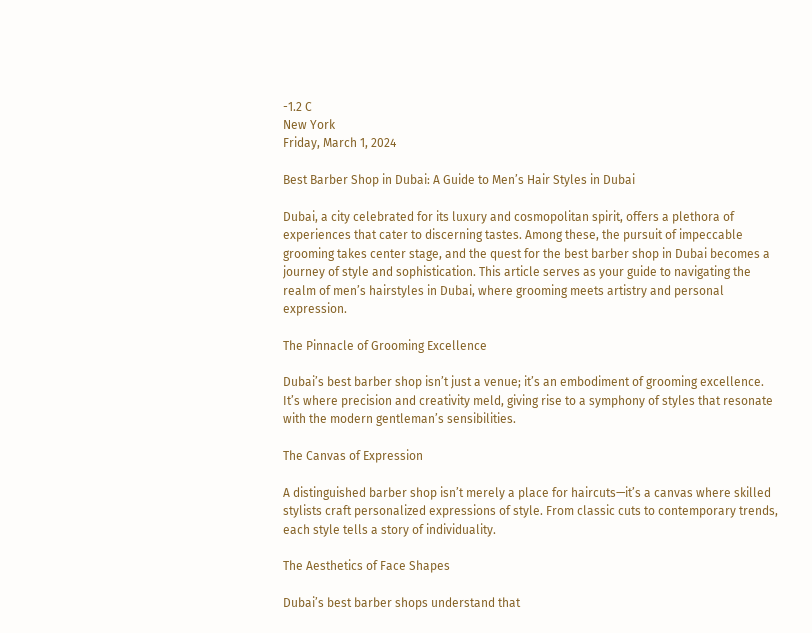-1.2 C
New York
Friday, March 1, 2024

Best Barber Shop in Dubai: A Guide to Men’s Hair Styles in Dubai

Dubai, a city celebrated for its luxury and cosmopolitan spirit, offers a plethora of experiences that cater to discerning tastes. Among these, the pursuit of impeccable grooming takes center stage, and the quest for the best barber shop in Dubai becomes a journey of style and sophistication. This article serves as your guide to navigating the realm of men’s hairstyles in Dubai, where grooming meets artistry and personal expression.

The Pinnacle of Grooming Excellence

Dubai’s best barber shop isn’t just a venue; it’s an embodiment of grooming excellence. It’s where precision and creativity meld, giving rise to a symphony of styles that resonate with the modern gentleman’s sensibilities.

The Canvas of Expression

A distinguished barber shop isn’t merely a place for haircuts—it’s a canvas where skilled stylists craft personalized expressions of style. From classic cuts to contemporary trends, each style tells a story of individuality.

The Aesthetics of Face Shapes

Dubai’s best barber shops understand that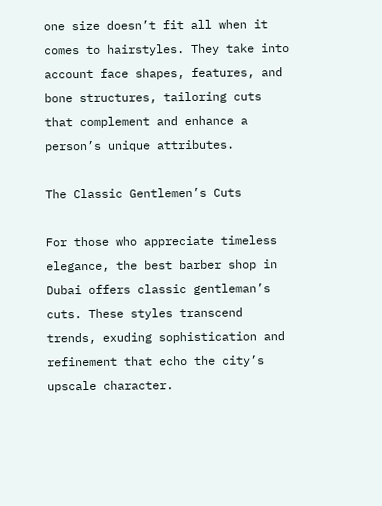one size doesn’t fit all when it comes to hairstyles. They take into account face shapes, features, and bone structures, tailoring cuts that complement and enhance a person’s unique attributes.

The Classic Gentlemen’s Cuts

For those who appreciate timeless elegance, the best barber shop in Dubai offers classic gentleman’s cuts. These styles transcend trends, exuding sophistication and refinement that echo the city’s upscale character.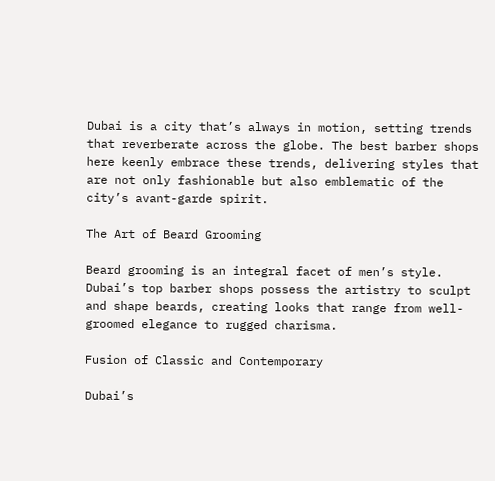Dubai is a city that’s always in motion, setting trends that reverberate across the globe. The best barber shops here keenly embrace these trends, delivering styles that are not only fashionable but also emblematic of the city’s avant-garde spirit.

The Art of Beard Grooming

Beard grooming is an integral facet of men’s style. Dubai’s top barber shops possess the artistry to sculpt and shape beards, creating looks that range from well-groomed elegance to rugged charisma.

Fusion of Classic and Contemporary

Dubai’s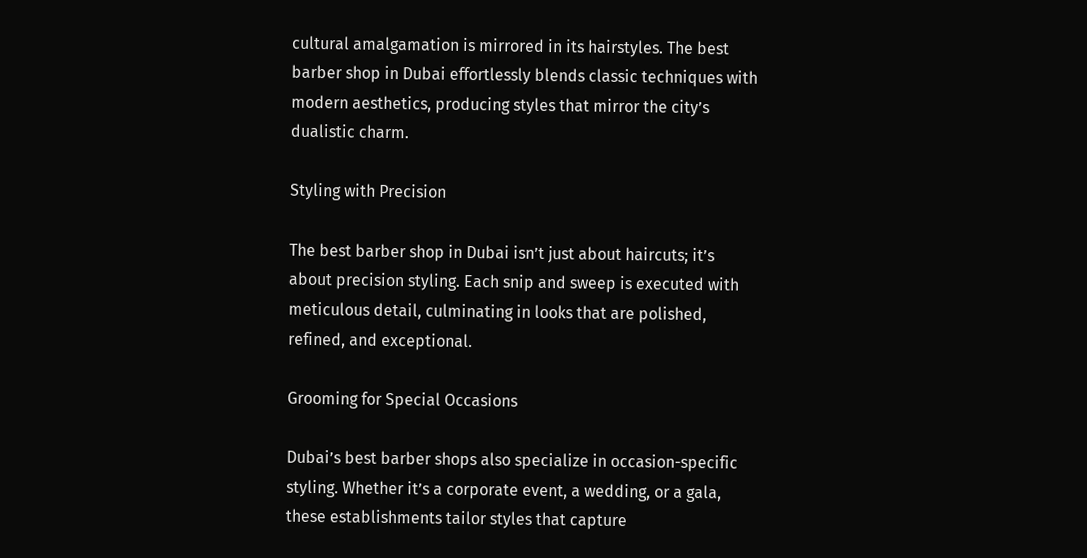cultural amalgamation is mirrored in its hairstyles. The best barber shop in Dubai effortlessly blends classic techniques with modern aesthetics, producing styles that mirror the city’s dualistic charm.

Styling with Precision

The best barber shop in Dubai isn’t just about haircuts; it’s about precision styling. Each snip and sweep is executed with meticulous detail, culminating in looks that are polished, refined, and exceptional.

Grooming for Special Occasions

Dubai’s best barber shops also specialize in occasion-specific styling. Whether it’s a corporate event, a wedding, or a gala, these establishments tailor styles that capture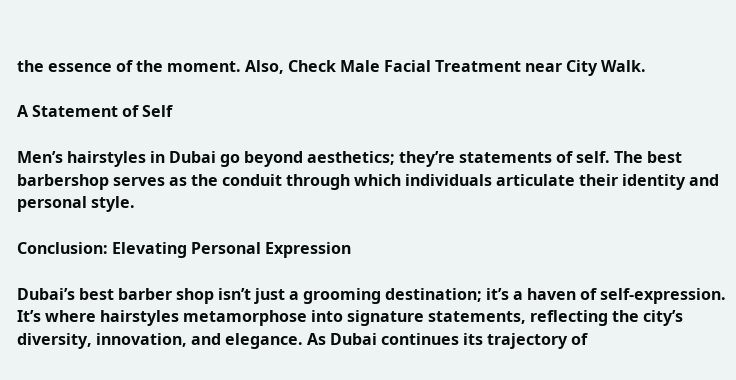the essence of the moment. Also, Check Male Facial Treatment near City Walk.

A Statement of Self

Men’s hairstyles in Dubai go beyond aesthetics; they’re statements of self. The best barbershop serves as the conduit through which individuals articulate their identity and personal style.

Conclusion: Elevating Personal Expression

Dubai’s best barber shop isn’t just a grooming destination; it’s a haven of self-expression. It’s where hairstyles metamorphose into signature statements, reflecting the city’s diversity, innovation, and elegance. As Dubai continues its trajectory of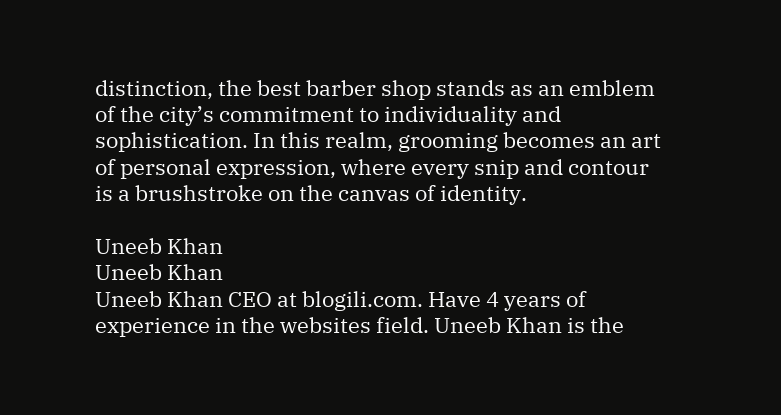distinction, the best barber shop stands as an emblem of the city’s commitment to individuality and sophistication. In this realm, grooming becomes an art of personal expression, where every snip and contour is a brushstroke on the canvas of identity.

Uneeb Khan
Uneeb Khan
Uneeb Khan CEO at blogili.com. Have 4 years of experience in the websites field. Uneeb Khan is the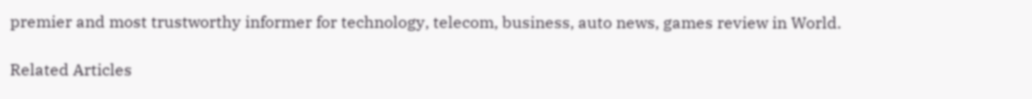premier and most trustworthy informer for technology, telecom, business, auto news, games review in World.

Related Articles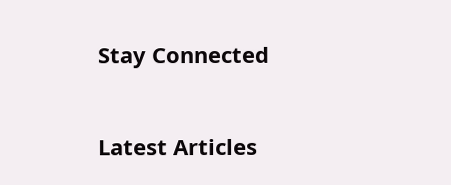Stay Connected


Latest Articles